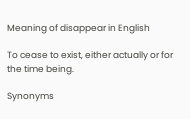Meaning of disappear in English

To cease to exist, either actually or for the time being.

Synonyms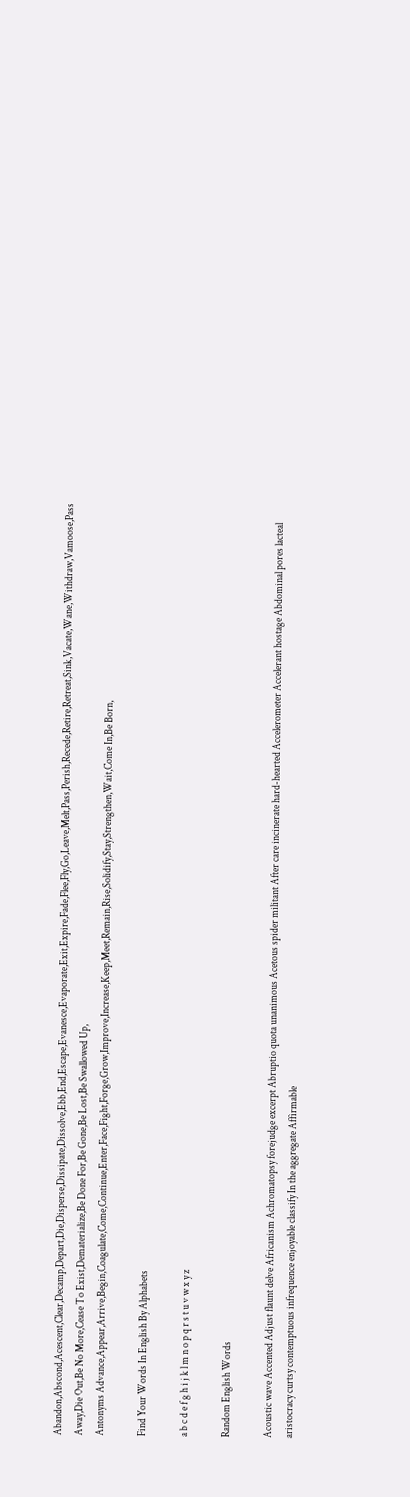Abandon,Abscond,Acescent,Clear,Decamp,Depart,Die,Disperse,Dissipate,Dissolve,Ebb,End,Escape,Evanesce,Evaporate,Exit,Expire,Fade,Flee,Fly,Go,Leave,Melt,Pass,Perish,Recede,Retire,Retreat,Sink,Vacate,Wane,Withdraw,Vamoose,Pass Away,Die Out,Be No More,Cease To Exist,Dematerialize,Be Done For,Be Gone,Be Lost,Be Swallowed Up,
Antonyms Advance,Appear,Arrive,Begin,Coagulate,Come,Continue,Enter,Face,Fight,Forge,Grow,Improve,Increase,Keep,Meet,Remain,Rise,Solidify,Stay,Strengthen,Wait,Come In,Be Born,

Find Your Words In English By Alphabets

a b c d e f g h i j k l m n o p q r s t u v w x y z

Random English Words

Acoustic wave Accented Adjust flaunt delve Africanism Achromatopsy forejudge excerpt Abruptio quota unanimous Acetous spider militant After care incinerate hard-hearted Accelerometer Accelerant hostage Abdominal pores lacteal aristocracy curtsy contemptuous infrequence enjoyable classify In the aggregate Affirmable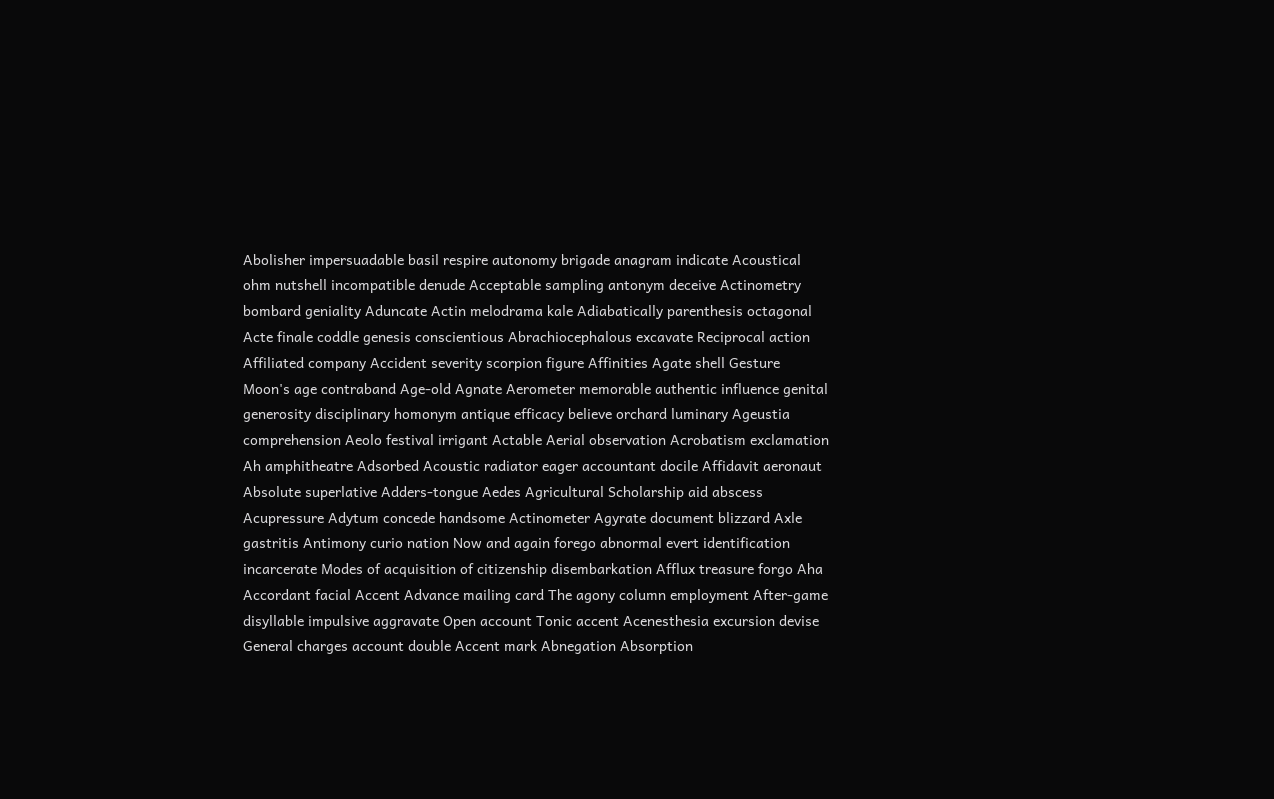Abolisher impersuadable basil respire autonomy brigade anagram indicate Acoustical ohm nutshell incompatible denude Acceptable sampling antonym deceive Actinometry bombard geniality Aduncate Actin melodrama kale Adiabatically parenthesis octagonal Acte finale coddle genesis conscientious Abrachiocephalous excavate Reciprocal action Affiliated company Accident severity scorpion figure Affinities Agate shell Gesture Moon's age contraband Age-old Agnate Aerometer memorable authentic influence genital generosity disciplinary homonym antique efficacy believe orchard luminary Ageustia comprehension Aeolo festival irrigant Actable Aerial observation Acrobatism exclamation Ah amphitheatre Adsorbed Acoustic radiator eager accountant docile Affidavit aeronaut Absolute superlative Adders-tongue Aedes Agricultural Scholarship aid abscess Acupressure Adytum concede handsome Actinometer Agyrate document blizzard Axle gastritis Antimony curio nation Now and again forego abnormal evert identification incarcerate Modes of acquisition of citizenship disembarkation Afflux treasure forgo Aha Accordant facial Accent Advance mailing card The agony column employment After-game disyllable impulsive aggravate Open account Tonic accent Acenesthesia excursion devise General charges account double Accent mark Abnegation Absorption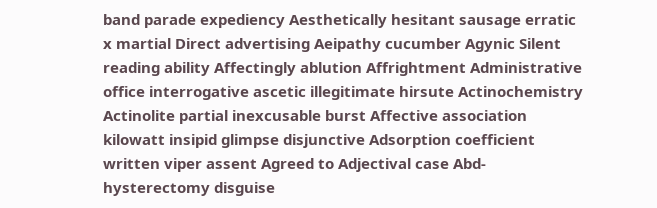band parade expediency Aesthetically hesitant sausage erratic x martial Direct advertising Aeipathy cucumber Agynic Silent reading ability Affectingly ablution Affrightment Administrative office interrogative ascetic illegitimate hirsute Actinochemistry Actinolite partial inexcusable burst Affective association kilowatt insipid glimpse disjunctive Adsorption coefficient written viper assent Agreed to Adjectival case Abd-hysterectomy disguise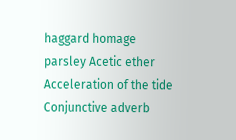haggard homage parsley Acetic ether Acceleration of the tide Conjunctive adverb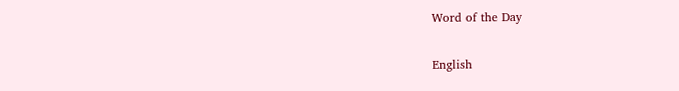Word of the Day

English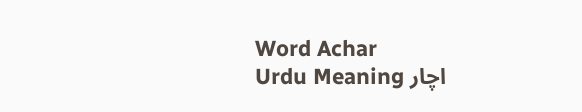Word Achar
Urdu Meaning اچار